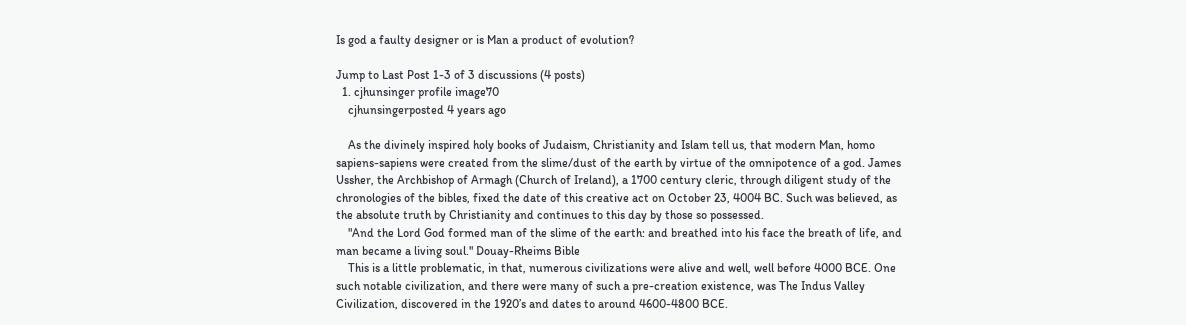Is god a faulty designer or is Man a product of evolution?

Jump to Last Post 1-3 of 3 discussions (4 posts)
  1. cjhunsinger profile image70
    cjhunsingerposted 4 years ago

    As the divinely inspired holy books of Judaism, Christianity and Islam tell us, that modern Man, homo sapiens-sapiens were created from the slime/dust of the earth by virtue of the omnipotence of a god. James Ussher, the Archbishop of Armagh (Church of Ireland), a 1700 century cleric, through diligent study of the chronologies of the bibles, fixed the date of this creative act on October 23, 4004 BC. Such was believed, as the absolute truth by Christianity and continues to this day by those so possessed.
    "And the Lord God formed man of the slime of the earth: and breathed into his face the breath of life, and man became a living soul." Douay-Rheims Bible
    This is a little problematic, in that, numerous civilizations were alive and well, well before 4000 BCE. One such notable civilization, and there were many of such a pre-creation existence, was The Indus Valley Civilization, discovered in the 1920’s and dates to around 4600-4800 BCE.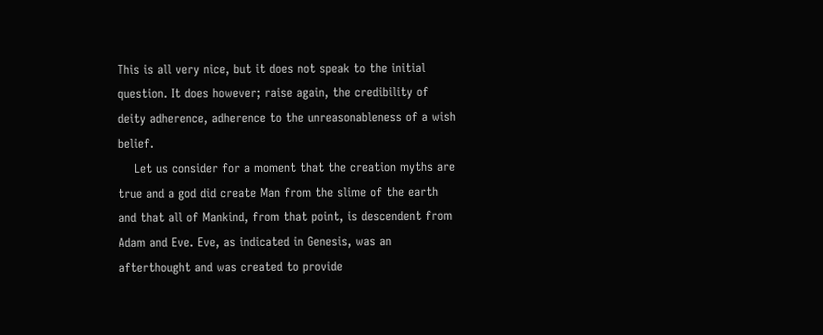This is all very nice, but it does not speak to the initial question. It does however; raise again, the credibility of deity adherence, adherence to the unreasonableness of a wish belief.
    Let us consider for a moment that the creation myths are true and a god did create Man from the slime of the earth and that all of Mankind, from that point, is descendent from Adam and Eve. Eve, as indicated in Genesis, was an afterthought and was created to provide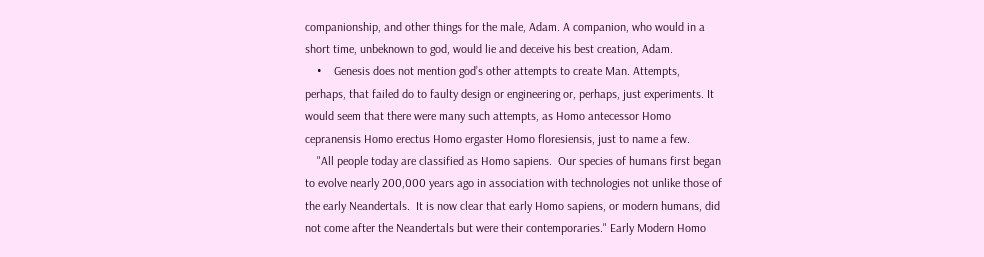companionship, and other things for the male, Adam. A companion, who would in a short time, unbeknown to god, would lie and deceive his best creation, Adam.
    •    Genesis does not mention god’s other attempts to create Man. Attempts, perhaps, that failed do to faulty design or engineering or, perhaps, just experiments. It would seem that there were many such attempts, as Homo antecessor Homo cepranensis Homo erectus Homo ergaster Homo floresiensis, just to name a few.
    "All people today are classified as Homo sapiens.  Our species of humans first began to evolve nearly 200,000 years ago in association with technologies not unlike those of the early Neandertals.  It is now clear that early Homo sapiens, or modern humans, did not come after the Neandertals but were their contemporaries." Early Modern Homo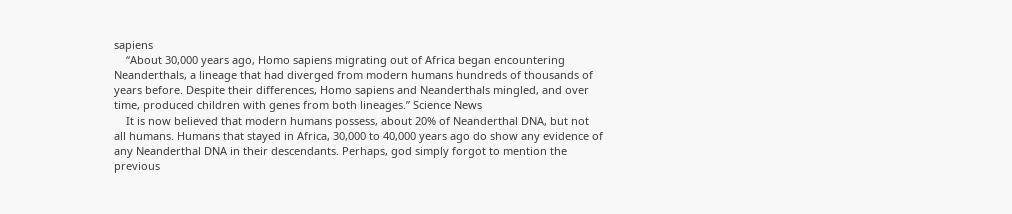sapiens
    “About 30,000 years ago, Homo sapiens migrating out of Africa began encountering Neanderthals, a lineage that had diverged from modern humans hundreds of thousands of years before. Despite their differences, Homo sapiens and Neanderthals mingled, and over time, produced children with genes from both lineages.” Science News
    It is now believed that modern humans possess, about 20% of Neanderthal DNA, but not all humans. Humans that stayed in Africa, 30,000 to 40,000 years ago do show any evidence of any Neanderthal DNA in their descendants. Perhaps, god simply forgot to mention the previous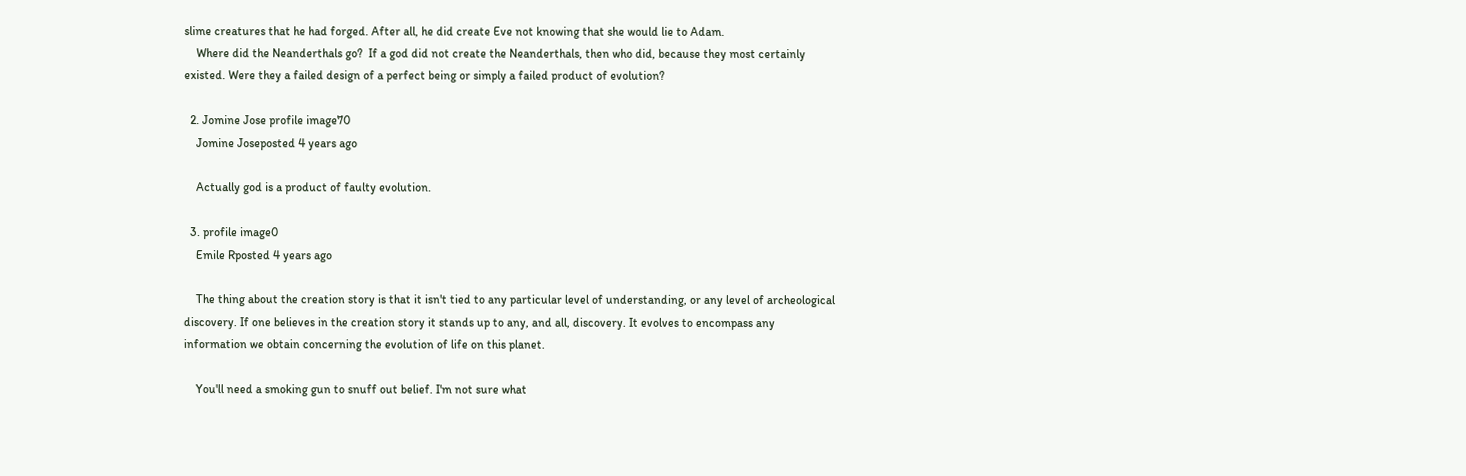slime creatures that he had forged. After all, he did create Eve not knowing that she would lie to Adam.
    Where did the Neanderthals go?  If a god did not create the Neanderthals, then who did, because they most certainly existed. Were they a failed design of a perfect being or simply a failed product of evolution?

  2. Jomine Jose profile image70
    Jomine Joseposted 4 years ago

    Actually god is a product of faulty evolution.

  3. profile image0
    Emile Rposted 4 years ago

    The thing about the creation story is that it isn't tied to any particular level of understanding, or any level of archeological discovery. If one believes in the creation story it stands up to any, and all, discovery. It evolves to encompass any information we obtain concerning the evolution of life on this planet.

    You'll need a smoking gun to snuff out belief. I'm not sure what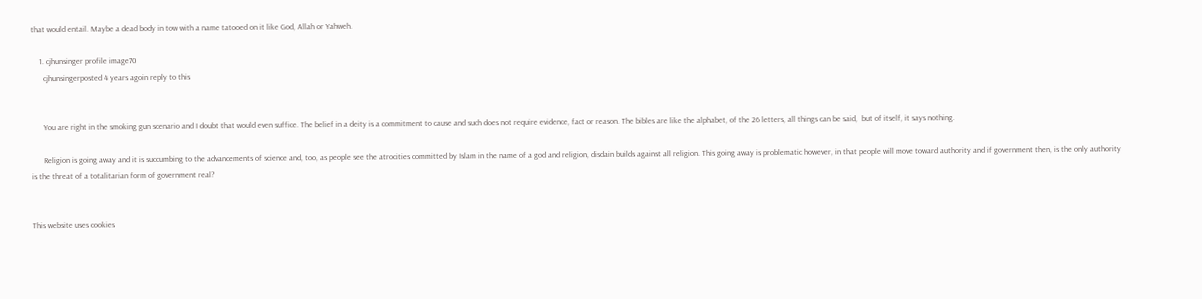that would entail. Maybe a dead body in tow with a name tatooed on it like God, Allah or Yahweh.

    1. cjhunsinger profile image70
      cjhunsingerposted 4 years agoin reply to this


      You are right in the smoking gun scenario and I doubt that would even suffice. The belief in a deity is a commitment to cause and such does not require evidence, fact or reason. The bibles are like the alphabet, of the 26 letters, all things can be said,  but of itself, it says nothing.

      Religion is going away and it is succumbing to the advancements of science and, too, as people see the atrocities committed by Islam in the name of a god and religion, disdain builds against all religion. This going away is problematic however, in that people will move toward authority and if government then, is the only authority is the threat of a totalitarian form of government real?


This website uses cookies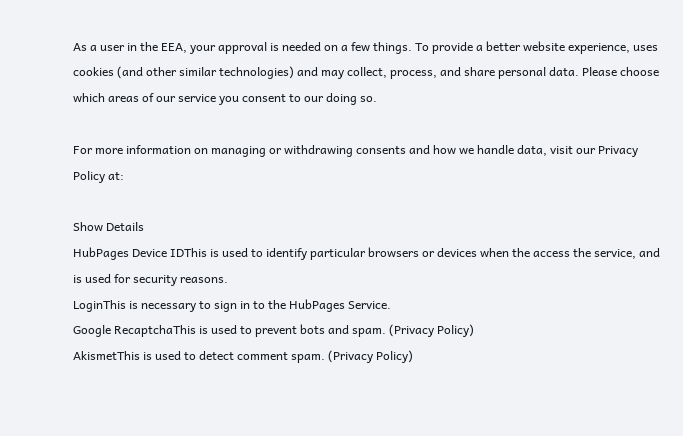As a user in the EEA, your approval is needed on a few things. To provide a better website experience, uses cookies (and other similar technologies) and may collect, process, and share personal data. Please choose which areas of our service you consent to our doing so.

For more information on managing or withdrawing consents and how we handle data, visit our Privacy Policy at:

Show Details
HubPages Device IDThis is used to identify particular browsers or devices when the access the service, and is used for security reasons.
LoginThis is necessary to sign in to the HubPages Service.
Google RecaptchaThis is used to prevent bots and spam. (Privacy Policy)
AkismetThis is used to detect comment spam. (Privacy Policy)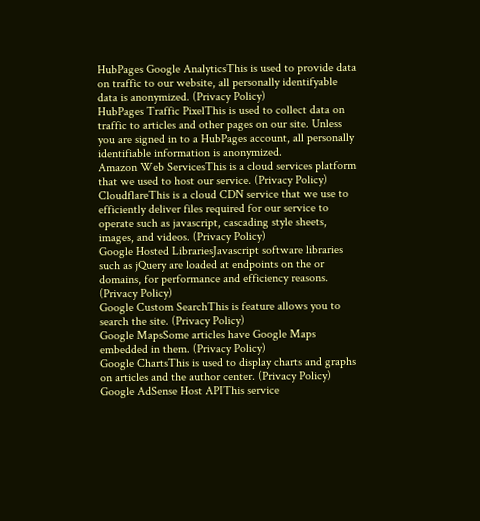HubPages Google AnalyticsThis is used to provide data on traffic to our website, all personally identifyable data is anonymized. (Privacy Policy)
HubPages Traffic PixelThis is used to collect data on traffic to articles and other pages on our site. Unless you are signed in to a HubPages account, all personally identifiable information is anonymized.
Amazon Web ServicesThis is a cloud services platform that we used to host our service. (Privacy Policy)
CloudflareThis is a cloud CDN service that we use to efficiently deliver files required for our service to operate such as javascript, cascading style sheets, images, and videos. (Privacy Policy)
Google Hosted LibrariesJavascript software libraries such as jQuery are loaded at endpoints on the or domains, for performance and efficiency reasons. (Privacy Policy)
Google Custom SearchThis is feature allows you to search the site. (Privacy Policy)
Google MapsSome articles have Google Maps embedded in them. (Privacy Policy)
Google ChartsThis is used to display charts and graphs on articles and the author center. (Privacy Policy)
Google AdSense Host APIThis service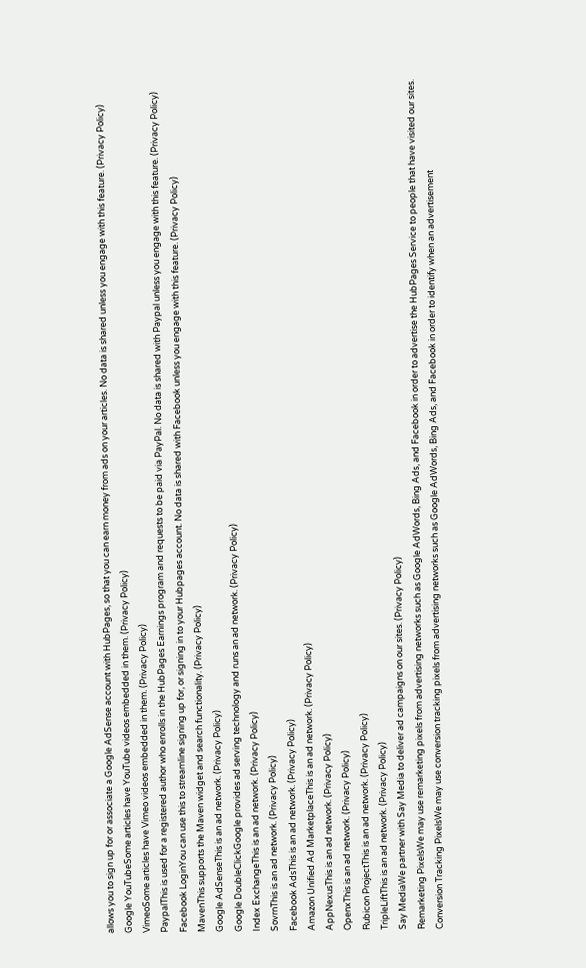allows you to sign up for or associate a Google AdSense account with HubPages, so that you can earn money from ads on your articles. No data is shared unless you engage with this feature. (Privacy Policy)
Google YouTubeSome articles have YouTube videos embedded in them. (Privacy Policy)
VimeoSome articles have Vimeo videos embedded in them. (Privacy Policy)
PaypalThis is used for a registered author who enrolls in the HubPages Earnings program and requests to be paid via PayPal. No data is shared with Paypal unless you engage with this feature. (Privacy Policy)
Facebook LoginYou can use this to streamline signing up for, or signing in to your Hubpages account. No data is shared with Facebook unless you engage with this feature. (Privacy Policy)
MavenThis supports the Maven widget and search functionality. (Privacy Policy)
Google AdSenseThis is an ad network. (Privacy Policy)
Google DoubleClickGoogle provides ad serving technology and runs an ad network. (Privacy Policy)
Index ExchangeThis is an ad network. (Privacy Policy)
SovrnThis is an ad network. (Privacy Policy)
Facebook AdsThis is an ad network. (Privacy Policy)
Amazon Unified Ad MarketplaceThis is an ad network. (Privacy Policy)
AppNexusThis is an ad network. (Privacy Policy)
OpenxThis is an ad network. (Privacy Policy)
Rubicon ProjectThis is an ad network. (Privacy Policy)
TripleLiftThis is an ad network. (Privacy Policy)
Say MediaWe partner with Say Media to deliver ad campaigns on our sites. (Privacy Policy)
Remarketing PixelsWe may use remarketing pixels from advertising networks such as Google AdWords, Bing Ads, and Facebook in order to advertise the HubPages Service to people that have visited our sites.
Conversion Tracking PixelsWe may use conversion tracking pixels from advertising networks such as Google AdWords, Bing Ads, and Facebook in order to identify when an advertisement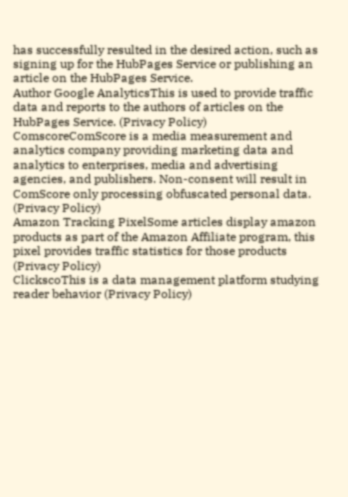has successfully resulted in the desired action, such as signing up for the HubPages Service or publishing an article on the HubPages Service.
Author Google AnalyticsThis is used to provide traffic data and reports to the authors of articles on the HubPages Service. (Privacy Policy)
ComscoreComScore is a media measurement and analytics company providing marketing data and analytics to enterprises, media and advertising agencies, and publishers. Non-consent will result in ComScore only processing obfuscated personal data. (Privacy Policy)
Amazon Tracking PixelSome articles display amazon products as part of the Amazon Affiliate program, this pixel provides traffic statistics for those products (Privacy Policy)
ClickscoThis is a data management platform studying reader behavior (Privacy Policy)